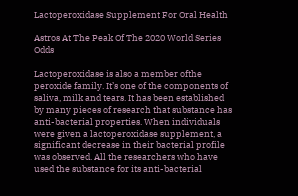Lactoperoxidase Supplement For Oral Health

Astros At The Peak Of The 2020 World Series Odds

Lactoperoxidase is also a member ofthe peroxide family. It’s one of the components of saliva, milk and tears. It has been established by many pieces of research that substance has anti-bacterial properties. When individuals were given a lactoperoxidase supplement, a significant decrease in their bacterial profile was observed. All the researchers who have used the substance for its anti-bacterial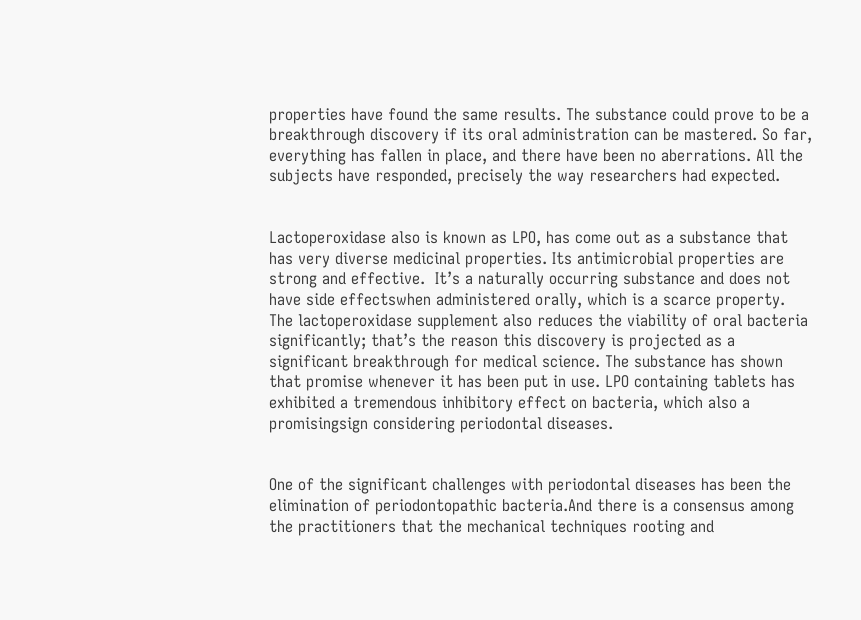properties have found the same results. The substance could prove to be a breakthrough discovery if its oral administration can be mastered. So far, everything has fallen in place, and there have been no aberrations. All the subjects have responded, precisely the way researchers had expected.


Lactoperoxidase also is known as LPO, has come out as a substance that has very diverse medicinal properties. Its antimicrobial properties are strong and effective.  It’s a naturally occurring substance and does not have side effectswhen administered orally, which is a scarce property.  The lactoperoxidase supplement also reduces the viability of oral bacteria significantly; that’s the reason this discovery is projected as a significant breakthrough for medical science. The substance has shown that promise whenever it has been put in use. LPO containing tablets has exhibited a tremendous inhibitory effect on bacteria, which also a promisingsign considering periodontal diseases.


One of the significant challenges with periodontal diseases has been the elimination of periodontopathic bacteria.And there is a consensus among the practitioners that the mechanical techniques rooting and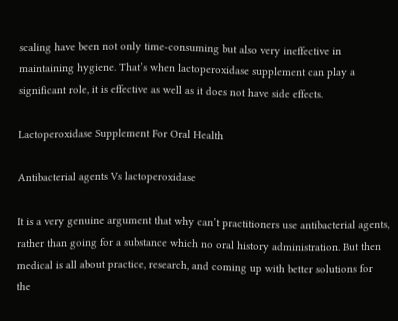scaling have been not only time-consuming but also very ineffective in maintaining hygiene. That’s when lactoperoxidase supplement can play a significant role, it is effective as well as it does not have side effects.

Lactoperoxidase Supplement For Oral Health

Antibacterial agents Vs lactoperoxidase

It is a very genuine argument that why can’t practitioners use antibacterial agents, rather than going for a substance which no oral history administration. But then medical is all about practice, research, and coming up with better solutions for the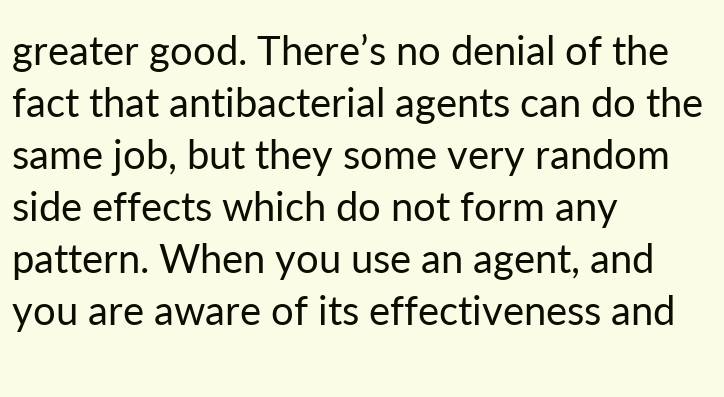greater good. There’s no denial of the fact that antibacterial agents can do the same job, but they some very random side effects which do not form any pattern. When you use an agent, and you are aware of its effectiveness and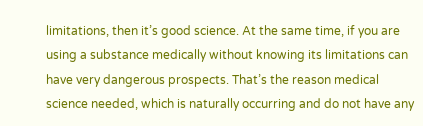limitations, then it’s good science. At the same time, if you are using a substance medically without knowing its limitations can have very dangerous prospects. That’s the reason medical science needed, which is naturally occurring and do not have any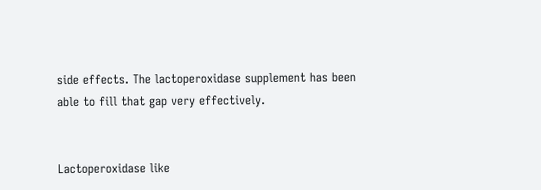side effects. The lactoperoxidase supplement has been able to fill that gap very effectively.


Lactoperoxidase like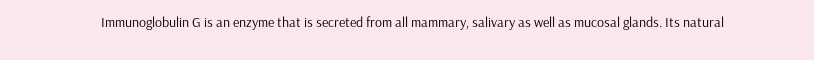Immunoglobulin G is an enzyme that is secreted from all mammary, salivary as well as mucosal glands. Its natural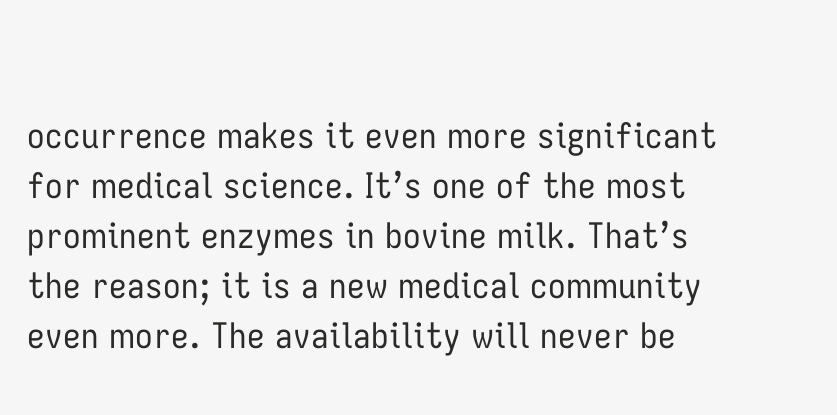occurrence makes it even more significant for medical science. It’s one of the most prominent enzymes in bovine milk. That’s the reason; it is a new medical community even more. The availability will never be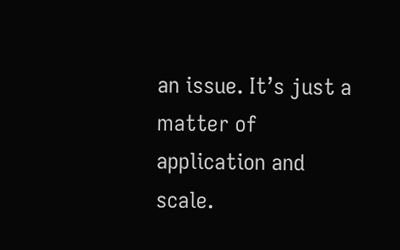an issue. It’s just a matter of application and scale.